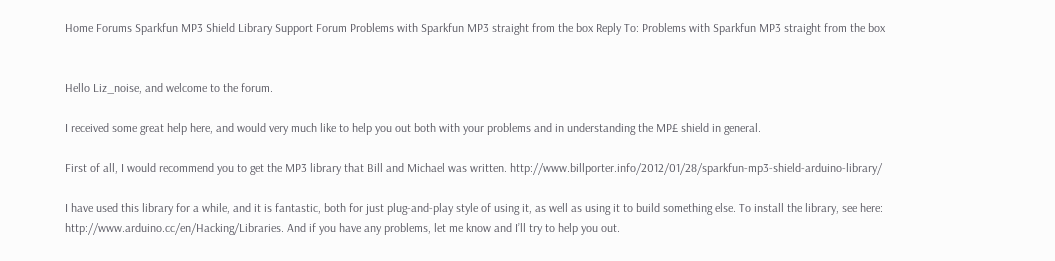Home Forums Sparkfun MP3 Shield Library Support Forum Problems with Sparkfun MP3 straight from the box Reply To: Problems with Sparkfun MP3 straight from the box


Hello Liz_noise, and welcome to the forum.

I received some great help here, and would very much like to help you out both with your problems and in understanding the MP£ shield in general.

First of all, I would recommend you to get the MP3 library that Bill and Michael was written. http://www.billporter.info/2012/01/28/sparkfun-mp3-shield-arduino-library/

I have used this library for a while, and it is fantastic, both for just plug-and-play style of using it, as well as using it to build something else. To install the library, see here: http://www.arduino.cc/en/Hacking/Libraries. And if you have any problems, let me know and I’ll try to help you out.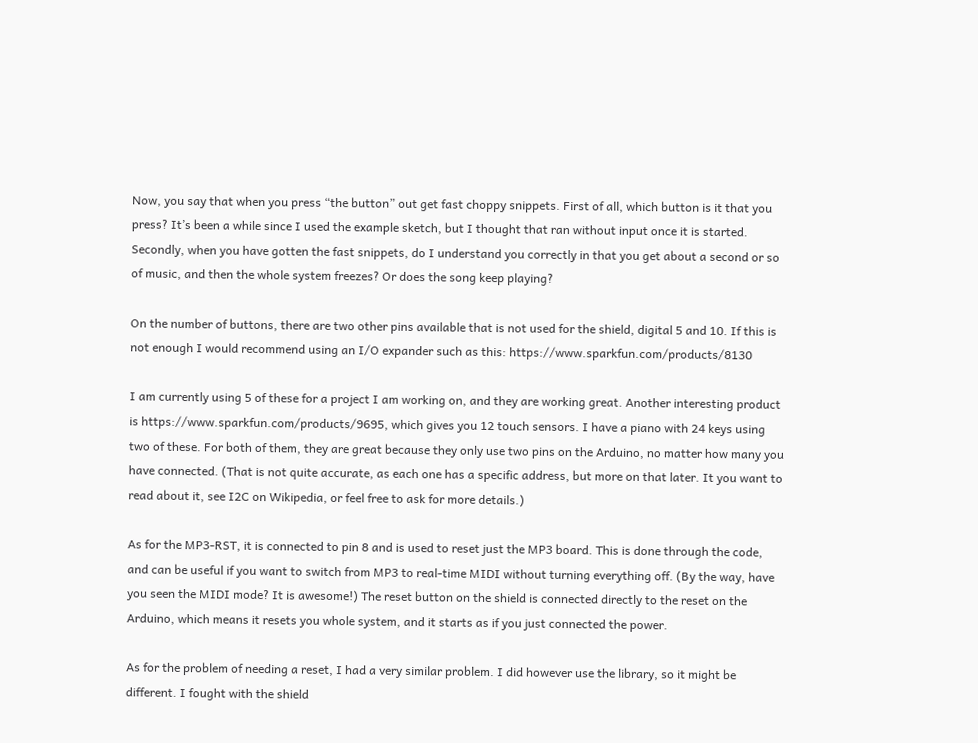Now, you say that when you press “the button” out get fast choppy snippets. First of all, which button is it that you press? It’s been a while since I used the example sketch, but I thought that ran without input once it is started. Secondly, when you have gotten the fast snippets, do I understand you correctly in that you get about a second or so of music, and then the whole system freezes? Or does the song keep playing?

On the number of buttons, there are two other pins available that is not used for the shield, digital 5 and 10. If this is not enough I would recommend using an I/O expander such as this: https://www.sparkfun.com/products/8130

I am currently using 5 of these for a project I am working on, and they are working great. Another interesting product is https://www.sparkfun.com/products/9695, which gives you 12 touch sensors. I have a piano with 24 keys using two of these. For both of them, they are great because they only use two pins on the Arduino, no matter how many you have connected. (That is not quite accurate, as each one has a specific address, but more on that later. It you want to read about it, see I2C on Wikipedia, or feel free to ask for more details.)

As for the MP3-RST, it is connected to pin 8 and is used to reset just the MP3 board. This is done through the code, and can be useful if you want to switch from MP3 to real-time MIDI without turning everything off. (By the way, have you seen the MIDI mode? It is awesome!) The reset button on the shield is connected directly to the reset on the Arduino, which means it resets you whole system, and it starts as if you just connected the power.

As for the problem of needing a reset, I had a very similar problem. I did however use the library, so it might be different. I fought with the shield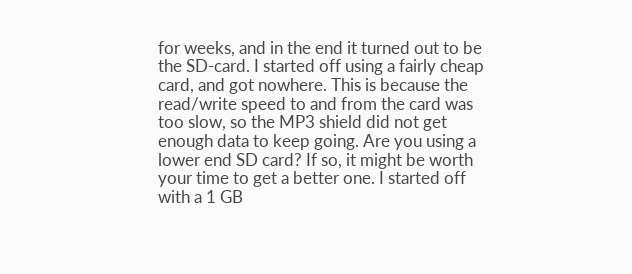for weeks, and in the end it turned out to be the SD-card. I started off using a fairly cheap card, and got nowhere. This is because the read/write speed to and from the card was too slow, so the MP3 shield did not get enough data to keep going. Are you using a lower end SD card? If so, it might be worth your time to get a better one. I started off with a 1 GB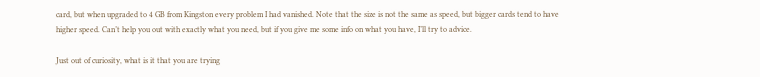card, but when upgraded to 4 GB from Kingston every problem I had vanished. Note that the size is not the same as speed, but bigger cards tend to have higher speed. Can’t help you out with exactly what you need, but if you give me some info on what you have, I’ll try to advice.

Just out of curiosity, what is it that you are trying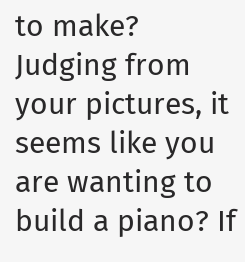to make? Judging from your pictures, it seems like you are wanting to build a piano? If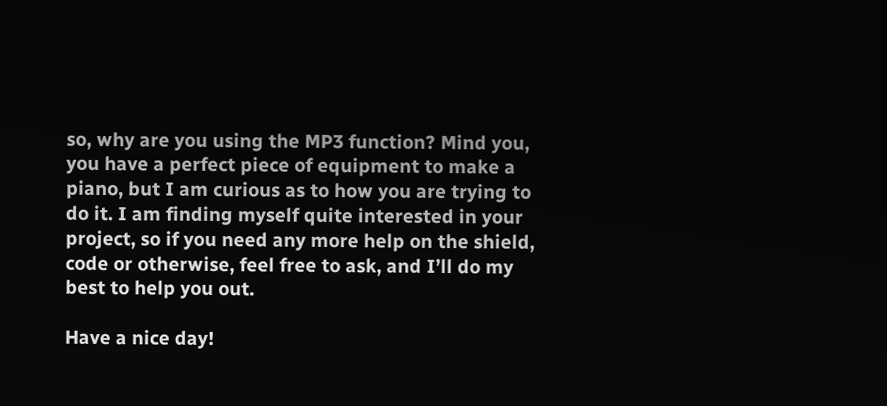so, why are you using the MP3 function? Mind you, you have a perfect piece of equipment to make a piano, but I am curious as to how you are trying to do it. I am finding myself quite interested in your project, so if you need any more help on the shield, code or otherwise, feel free to ask, and I’ll do my best to help you out.

Have a nice day!